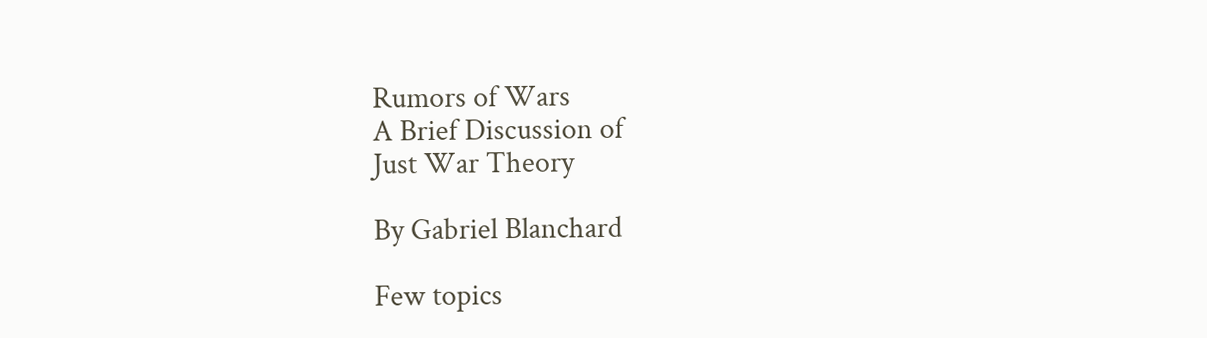Rumors of Wars
A Brief Discussion of
Just War Theory

By Gabriel Blanchard

Few topics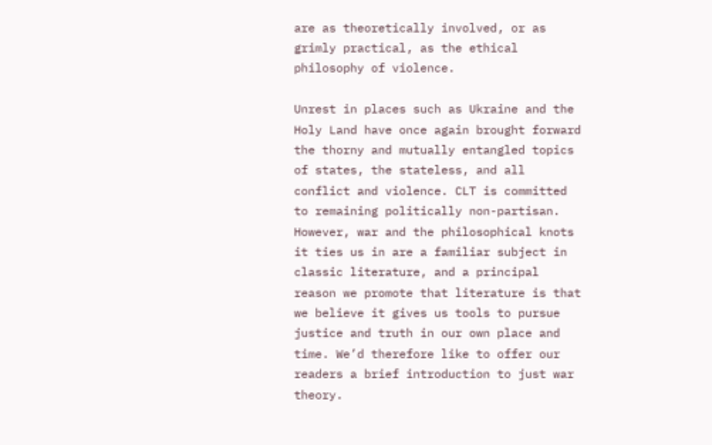are as theoretically involved, or as grimly practical, as the ethical philosophy of violence.

Unrest in places such as Ukraine and the Holy Land have once again brought forward the thorny and mutually entangled topics of states, the stateless, and all conflict and violence. CLT is committed to remaining politically non-partisan. However, war and the philosophical knots it ties us in are a familiar subject in classic literature, and a principal reason we promote that literature is that we believe it gives us tools to pursue justice and truth in our own place and time. We’d therefore like to offer our readers a brief introduction to just war theory.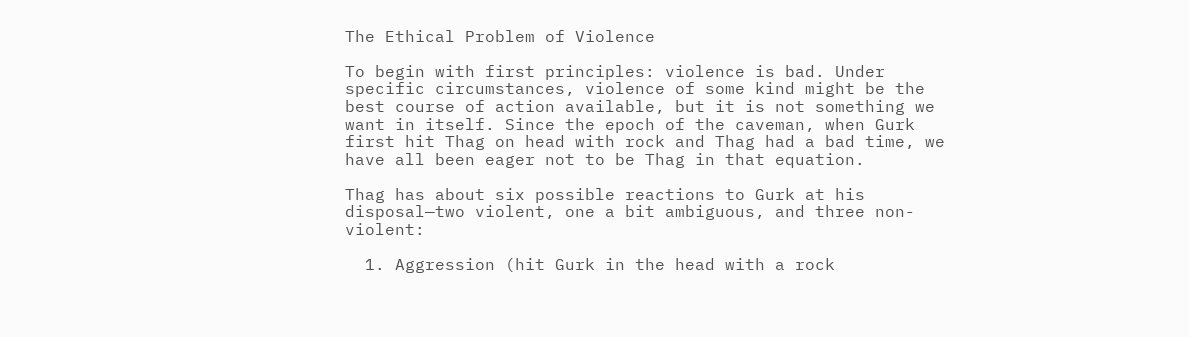The Ethical Problem of Violence

To begin with first principles: violence is bad. Under specific circumstances, violence of some kind might be the best course of action available, but it is not something we want in itself. Since the epoch of the caveman, when Gurk first hit Thag on head with rock and Thag had a bad time, we have all been eager not to be Thag in that equation.

Thag has about six possible reactions to Gurk at his disposal—two violent, one a bit ambiguous, and three non-violent:

  1. Aggression (hit Gurk in the head with a rock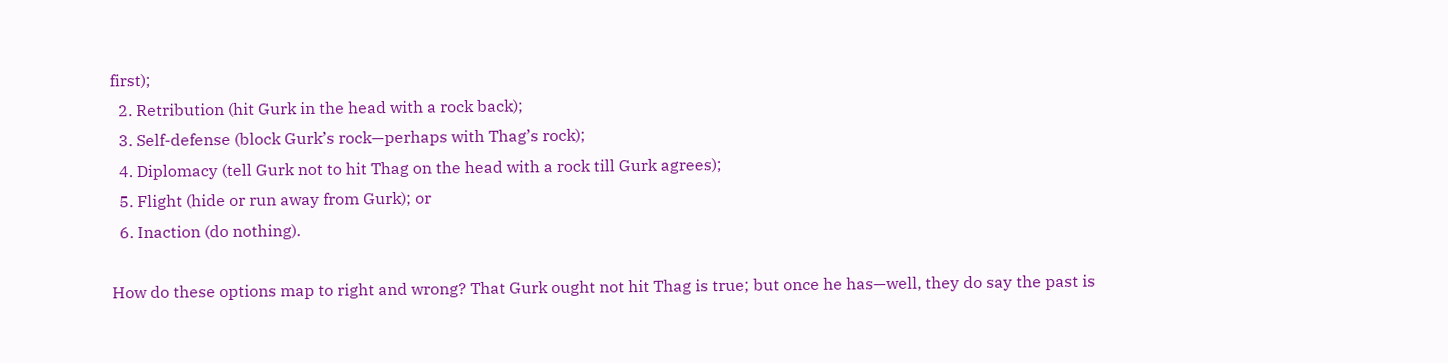first);
  2. Retribution (hit Gurk in the head with a rock back);
  3. Self-defense (block Gurk’s rock—perhaps with Thag’s rock);
  4. Diplomacy (tell Gurk not to hit Thag on the head with a rock till Gurk agrees);
  5. Flight (hide or run away from Gurk); or
  6. Inaction (do nothing).

How do these options map to right and wrong? That Gurk ought not hit Thag is true; but once he has—well, they do say the past is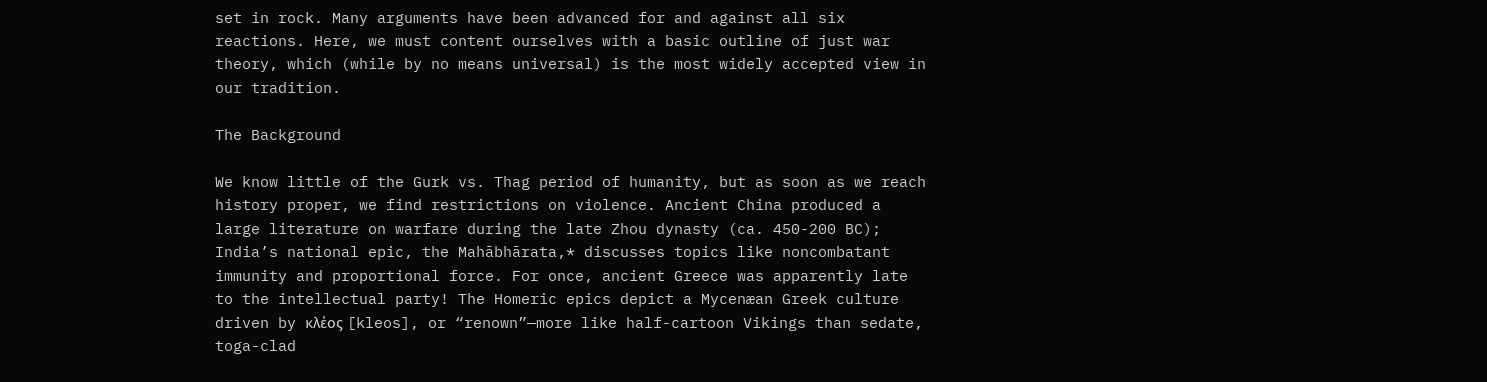set in rock. Many arguments have been advanced for and against all six reactions. Here, we must content ourselves with a basic outline of just war theory, which (while by no means universal) is the most widely accepted view in our tradition.

The Background

We know little of the Gurk vs. Thag period of humanity, but as soon as we reach history proper, we find restrictions on violence. Ancient China produced a large literature on warfare during the late Zhou dynasty (ca. 450-200 BC); India’s national epic, the Mahābhārata,* discusses topics like noncombatant immunity and proportional force. For once, ancient Greece was apparently late to the intellectual party! The Homeric epics depict a Mycenæan Greek culture driven by κλέος [kleos], or “renown”—more like half-cartoon Vikings than sedate, toga-clad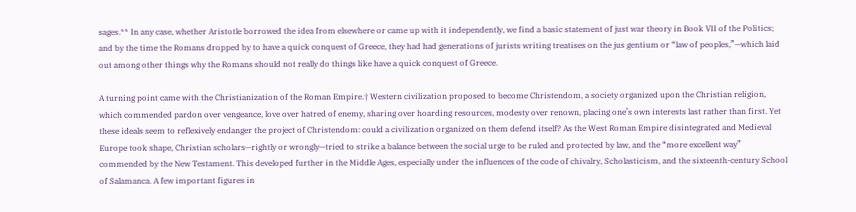sages.** In any case, whether Aristotle borrowed the idea from elsewhere or came up with it independently, we find a basic statement of just war theory in Book VII of the Politics; and by the time the Romans dropped by to have a quick conquest of Greece, they had had generations of jurists writing treatises on the jus gentium or “law of peoples,”—which laid out among other things why the Romans should not really do things like have a quick conquest of Greece.

A turning point came with the Christianization of the Roman Empire.† Western civilization proposed to become Christendom, a society organized upon the Christian religion, which commended pardon over vengeance, love over hatred of enemy, sharing over hoarding resources, modesty over renown, placing one’s own interests last rather than first. Yet these ideals seem to reflexively endanger the project of Christendom: could a civilization organized on them defend itself? As the West Roman Empire disintegrated and Medieval Europe took shape, Christian scholars—rightly or wrongly—tried to strike a balance between the social urge to be ruled and protected by law, and the “more excellent way” commended by the New Testament. This developed further in the Middle Ages, especially under the influences of the code of chivalry, Scholasticism, and the sixteenth-century School of Salamanca. A few important figures in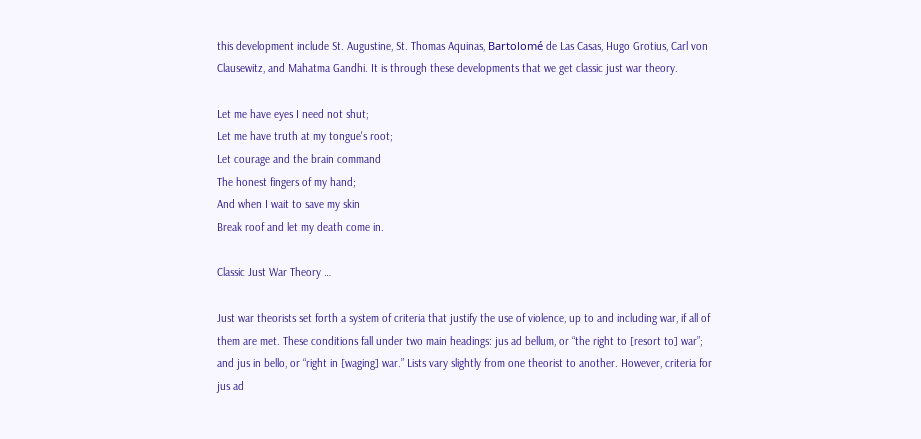this development include St. Augustine, St. Thomas Aquinas, Bartolomé de Las Casas, Hugo Grotius, Carl von Clausewitz, and Mahatma Gandhi. It is through these developments that we get classic just war theory.

Let me have eyes I need not shut;
Let me have truth at my tongue's root;
Let courage and the brain command
The honest fingers of my hand;
And when I wait to save my skin
Break roof and let my death come in.

Classic Just War Theory …

Just war theorists set forth a system of criteria that justify the use of violence, up to and including war, if all of them are met. These conditions fall under two main headings: jus ad bellum, or “the right to [resort to] war”; and jus in bello, or “right in [waging] war.” Lists vary slightly from one theorist to another. However, criteria for jus ad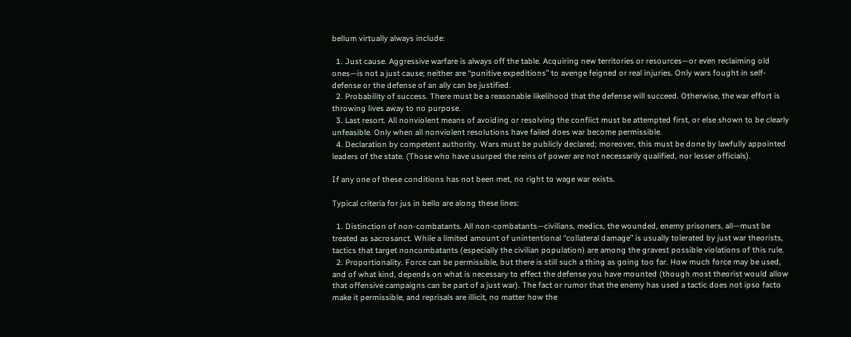bellum virtually always include:

  1. Just cause. Aggressive warfare is always off the table. Acquiring new territories or resources—or even reclaiming old ones—is not a just cause; neither are “punitive expeditions” to avenge feigned or real injuries. Only wars fought in self-defense or the defense of an ally can be justified.
  2. Probability of success. There must be a reasonable likelihood that the defense will succeed. Otherwise, the war effort is throwing lives away to no purpose.
  3. Last resort. All nonviolent means of avoiding or resolving the conflict must be attempted first, or else shown to be clearly unfeasible. Only when all nonviolent resolutions have failed does war become permissible.
  4. Declaration by competent authority. Wars must be publicly declared; moreover, this must be done by lawfully appointed leaders of the state. (Those who have usurped the reins of power are not necessarily qualified, nor lesser officials).

If any one of these conditions has not been met, no right to wage war exists.

Typical criteria for jus in bello are along these lines:

  1. Distinction of non-combatants. All non-combatants—civilians, medics, the wounded, enemy prisoners, all—must be treated as sacrosanct. While a limited amount of unintentional “collateral damage” is usually tolerated by just war theorists, tactics that target noncombatants (especially the civilian population) are among the gravest possible violations of this rule.
  2. Proportionality. Force can be permissible, but there is still such a thing as going too far. How much force may be used, and of what kind, depends on what is necessary to effect the defense you have mounted (though most theorist would allow that offensive campaigns can be part of a just war). The fact or rumor that the enemy has used a tactic does not ipso facto make it permissible, and reprisals are illicit, no matter how the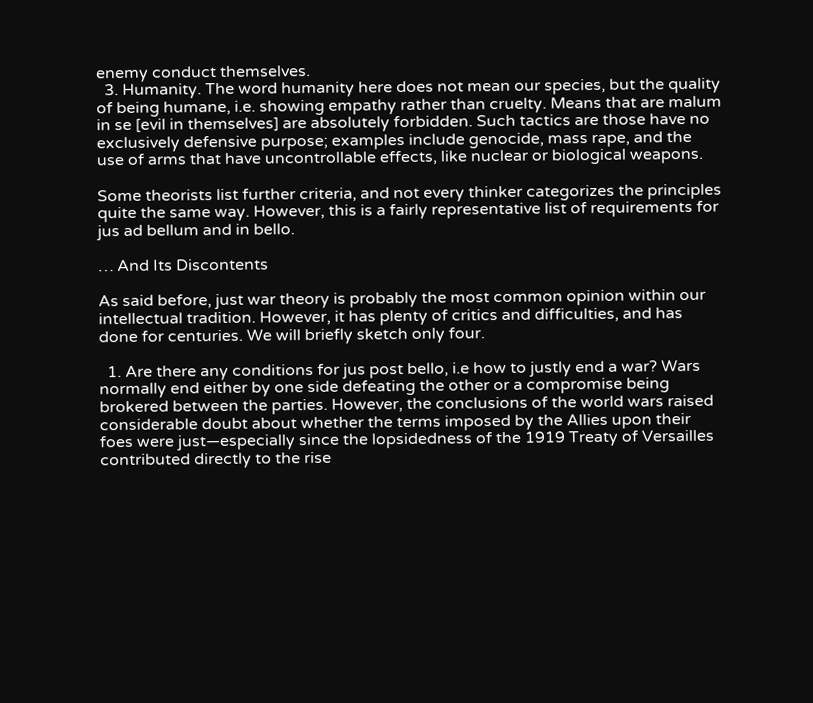enemy conduct themselves.
  3. Humanity. The word humanity here does not mean our species, but the quality of being humane, i.e. showing empathy rather than cruelty. Means that are malum in se [evil in themselves] are absolutely forbidden. Such tactics are those have no exclusively defensive purpose; examples include genocide, mass rape, and the use of arms that have uncontrollable effects, like nuclear or biological weapons.

Some theorists list further criteria, and not every thinker categorizes the principles quite the same way. However, this is a fairly representative list of requirements for jus ad bellum and in bello.

… And Its Discontents

As said before, just war theory is probably the most common opinion within our intellectual tradition. However, it has plenty of critics and difficulties, and has done for centuries. We will briefly sketch only four.

  1. Are there any conditions for jus post bello, i.e how to justly end a war? Wars normally end either by one side defeating the other or a compromise being brokered between the parties. However, the conclusions of the world wars raised considerable doubt about whether the terms imposed by the Allies upon their foes were just—especially since the lopsidedness of the 1919 Treaty of Versailles contributed directly to the rise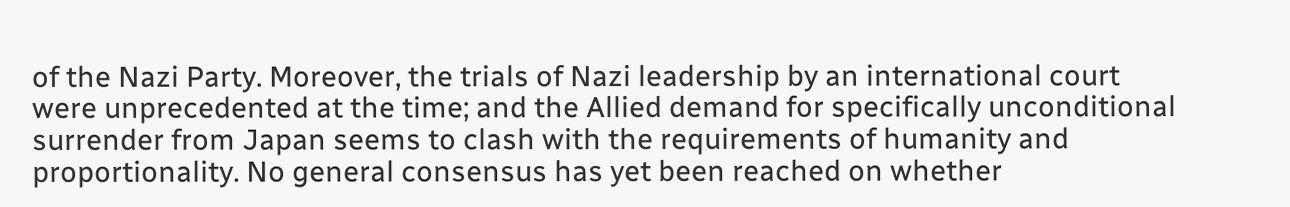of the Nazi Party. Moreover, the trials of Nazi leadership by an international court were unprecedented at the time; and the Allied demand for specifically unconditional surrender from Japan seems to clash with the requirements of humanity and proportionality. No general consensus has yet been reached on whether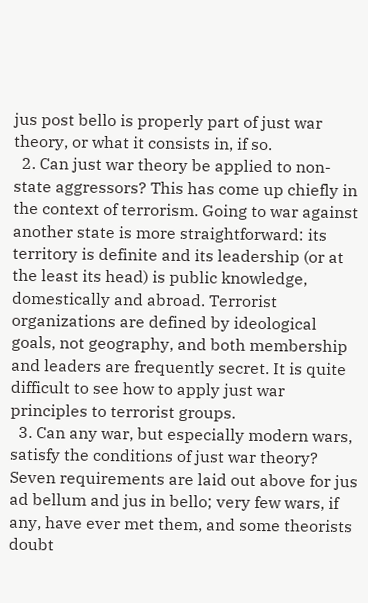jus post bello is properly part of just war theory, or what it consists in, if so.
  2. Can just war theory be applied to non-state aggressors? This has come up chiefly in the context of terrorism. Going to war against another state is more straightforward: its territory is definite and its leadership (or at the least its head) is public knowledge, domestically and abroad. Terrorist organizations are defined by ideological goals, not geography, and both membership and leaders are frequently secret. It is quite difficult to see how to apply just war principles to terrorist groups.
  3. Can any war, but especially modern wars, satisfy the conditions of just war theory? Seven requirements are laid out above for jus ad bellum and jus in bello; very few wars, if any, have ever met them, and some theorists doubt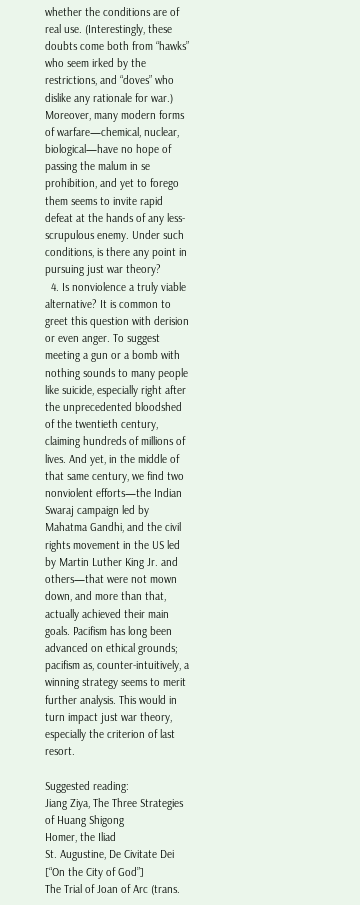whether the conditions are of real use. (Interestingly, these doubts come both from “hawks” who seem irked by the restrictions, and “doves” who dislike any rationale for war.) Moreover, many modern forms of warfare—chemical, nuclear, biological—have no hope of passing the malum in se prohibition, and yet to forego them seems to invite rapid defeat at the hands of any less-scrupulous enemy. Under such conditions, is there any point in pursuing just war theory?
  4. Is nonviolence a truly viable alternative? It is common to greet this question with derision or even anger. To suggest meeting a gun or a bomb with nothing sounds to many people like suicide, especially right after the unprecedented bloodshed of the twentieth century, claiming hundreds of millions of lives. And yet, in the middle of that same century, we find two nonviolent efforts—the Indian Swaraj campaign led by Mahatma Gandhi, and the civil rights movement in the US led by Martin Luther King Jr. and others—that were not mown down, and more than that, actually achieved their main goals. Pacifism has long been advanced on ethical grounds; pacifism as, counter-intuitively, a winning strategy seems to merit further analysis. This would in turn impact just war theory, especially the criterion of last resort.

Suggested reading:
Jiang Ziya, The Three Strategies of Huang Shigong
Homer, the Iliad
St. Augustine, De Civitate Dei [“On the City of God”]
The Trial of Joan of Arc (trans.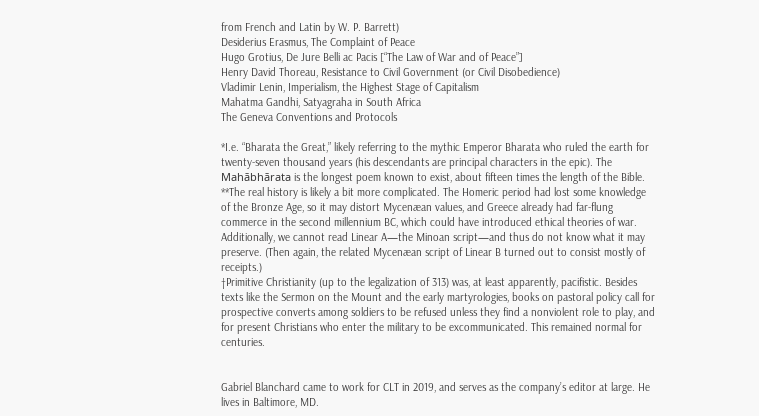from French and Latin by W. P. Barrett)
Desiderius Erasmus, The Complaint of Peace
Hugo Grotius, De Jure Belli ac Pacis [“The Law of War and of Peace”]
Henry David Thoreau, Resistance to Civil Government (or Civil Disobedience)
Vladimir Lenin, Imperialism, the Highest Stage of Capitalism
Mahatma Gandhi, Satyagraha in South Africa
The Geneva Conventions and Protocols

*I.e. “Bharata the Great,” likely referring to the mythic Emperor Bharata who ruled the earth for twenty-seven thousand years (his descendants are principal characters in the epic). The Mahābhārata is the longest poem known to exist, about fifteen times the length of the Bible.
**The real history is likely a bit more complicated. The Homeric period had lost some knowledge of the Bronze Age, so it may distort Mycenæan values, and Greece already had far-flung commerce in the second millennium BC, which could have introduced ethical theories of war. Additionally, we cannot read Linear A—the Minoan script—and thus do not know what it may preserve. (Then again, the related Mycenæan script of Linear B turned out to consist mostly of receipts.)
†Primitive Christianity (up to the legalization of 313) was, at least apparently, pacifistic. Besides texts like the Sermon on the Mount and the early martyrologies, books on pastoral policy call for prospective converts among soldiers to be refused unless they find a nonviolent role to play, and for present Christians who enter the military to be excommunicated. This remained normal for centuries.


Gabriel Blanchard came to work for CLT in 2019, and serves as the company’s editor at large. He lives in Baltimore, MD.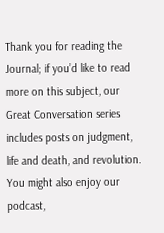Thank you for reading the Journal; if you’d like to read more on this subject, our Great Conversation series includes posts on judgment, life and death, and revolution. You might also enjoy our podcast,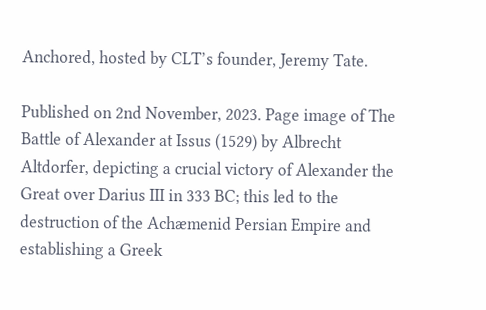Anchored, hosted by CLT’s founder, Jeremy Tate.

Published on 2nd November, 2023. Page image of The Battle of Alexander at Issus (1529) by Albrecht Altdorfer, depicting a crucial victory of Alexander the Great over Darius III in 333 BC; this led to the destruction of the Achæmenid Persian Empire and establishing a Greek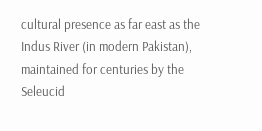cultural presence as far east as the Indus River (in modern Pakistan), maintained for centuries by the Seleucid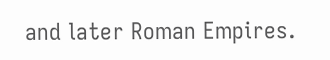and later Roman Empires.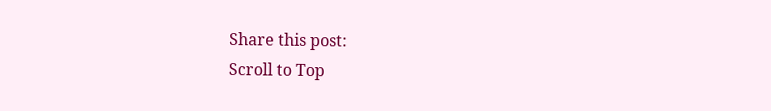Share this post:
Scroll to Top